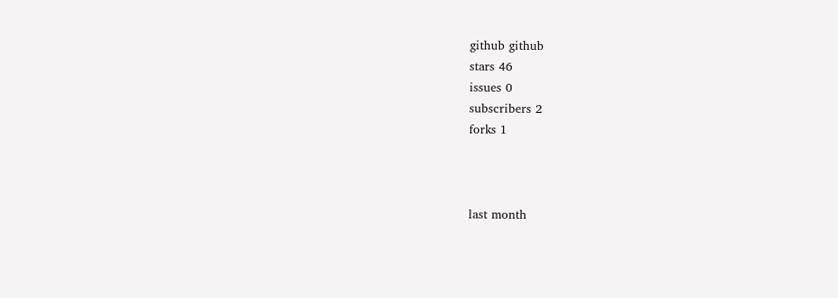github github
stars 46
issues 0
subscribers 2
forks 1



last month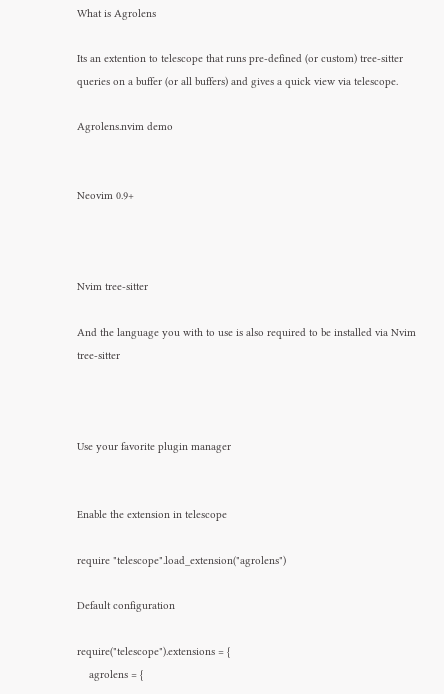What is Agrolens

Its an extention to telescope that runs pre-defined (or custom) tree-sitter queries on a buffer (or all buffers) and gives a quick view via telescope.

Agrolens.nvim demo


Neovim 0.9+



Nvim tree-sitter

And the language you with to use is also required to be installed via Nvim tree-sitter



Use your favorite plugin manager


Enable the extension in telescope

require "telescope".load_extension("agrolens")

Default configuration

require("telescope").extensions = {
    agrolens = {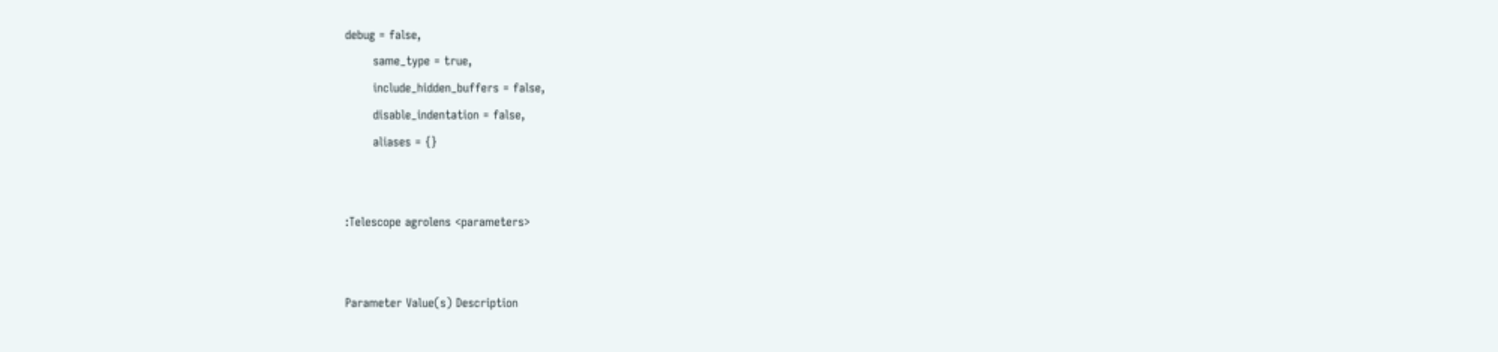debug = false,
       same_type = true,
       include_hidden_buffers = false,
       disable_indentation = false,
       aliases = {}


:Telescope agrolens <parameters>


Parameter Value(s) Description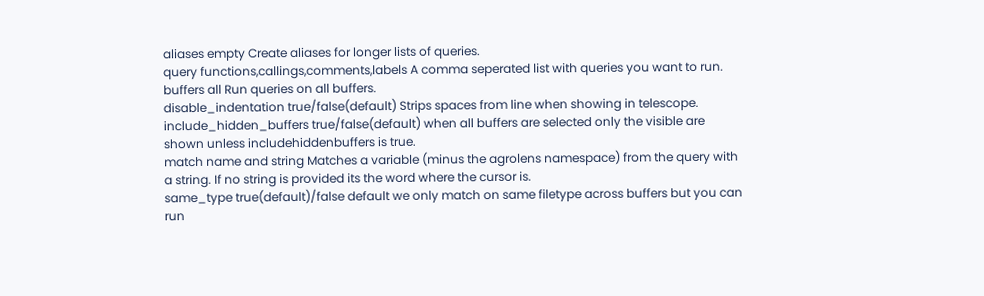aliases empty Create aliases for longer lists of queries.
query functions,callings,comments,labels A comma seperated list with queries you want to run.
buffers all Run queries on all buffers.
disable_indentation true/false(default) Strips spaces from line when showing in telescope.
include_hidden_buffers true/false(default) when all buffers are selected only the visible are shown unless includehiddenbuffers is true.
match name and string Matches a variable (minus the agrolens namespace) from the query with a string. If no string is provided its the word where the cursor is.
same_type true(default)/false default we only match on same filetype across buffers but you can run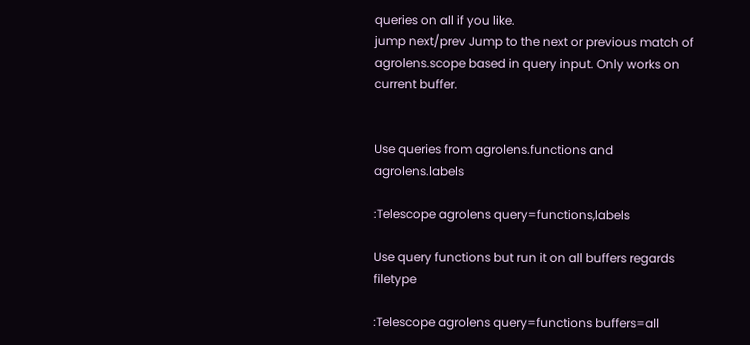queries on all if you like.
jump next/prev Jump to the next or previous match of agrolens.scope based in query input. Only works on current buffer.


Use queries from agrolens.functions and agrolens.labels

:Telescope agrolens query=functions,labels

Use query functions but run it on all buffers regards filetype

:Telescope agrolens query=functions buffers=all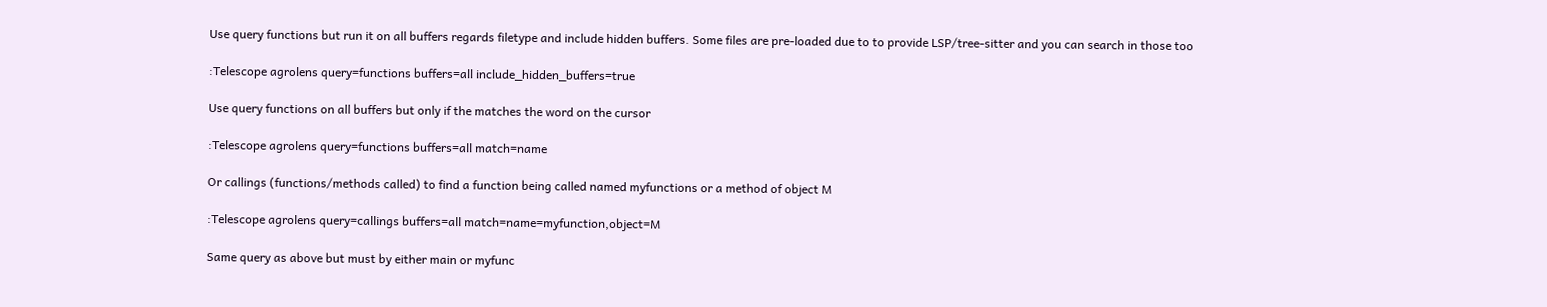Use query functions but run it on all buffers regards filetype and include hidden buffers. Some files are pre-loaded due to to provide LSP/tree-sitter and you can search in those too

:Telescope agrolens query=functions buffers=all include_hidden_buffers=true

Use query functions on all buffers but only if the matches the word on the cursor

:Telescope agrolens query=functions buffers=all match=name

Or callings (functions/methods called) to find a function being called named myfunctions or a method of object M

:Telescope agrolens query=callings buffers=all match=name=myfunction,object=M

Same query as above but must by either main or myfunc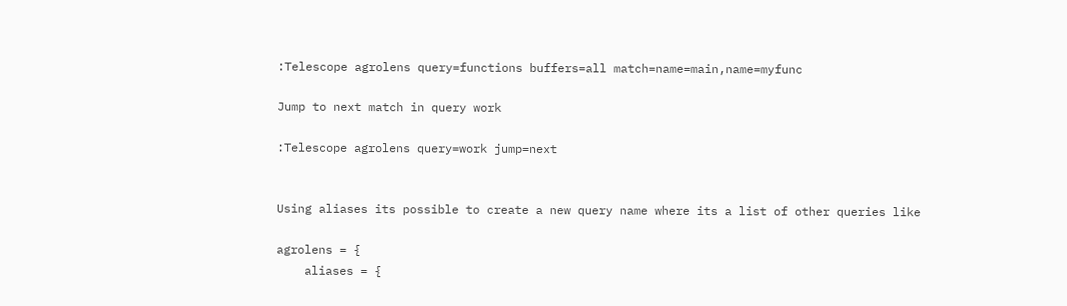:Telescope agrolens query=functions buffers=all match=name=main,name=myfunc

Jump to next match in query work

:Telescope agrolens query=work jump=next


Using aliases its possible to create a new query name where its a list of other queries like

agrolens = {
    aliases = {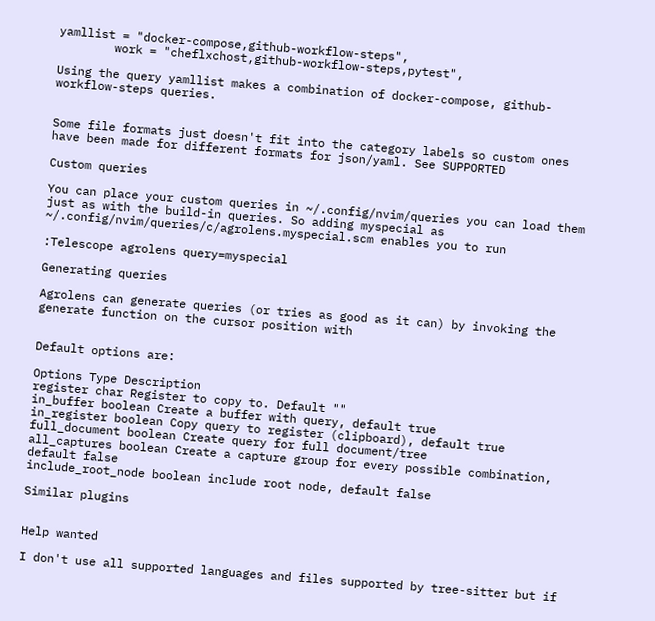yamllist = "docker-compose,github-workflow-steps",
        work = "cheflxchost,github-workflow-steps,pytest",

Using the query yamllist makes a combination of docker-compose, github-workflow-steps queries.


Some file formats just doesn't fit into the category labels so custom ones have been made for different formats for json/yaml. See SUPPORTED

Custom queries

You can place your custom queries in ~/.config/nvim/queries you can load them just as with the build-in queries. So adding myspecial as ~/.config/nvim/queries/c/agrolens.myspecial.scm enables you to run

:Telescope agrolens query=myspecial

Generating queries

Agrolens can generate queries (or tries as good as it can) by invoking the generate function on the cursor position with


Default options are:

Options Type Description
register char Register to copy to. Default ""
in_buffer boolean Create a buffer with query, default true
in_register boolean Copy query to register (clipboard), default true
full_document boolean Create query for full document/tree
all_captures boolean Create a capture group for every possible combination, default false
include_root_node boolean include root node, default false

Similar plugins


Help wanted

I don't use all supported languages and files supported by tree-sitter but if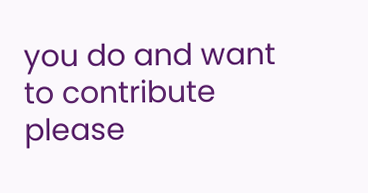you do and want to contribute please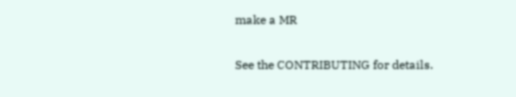make a MR

See the CONTRIBUTING for details.